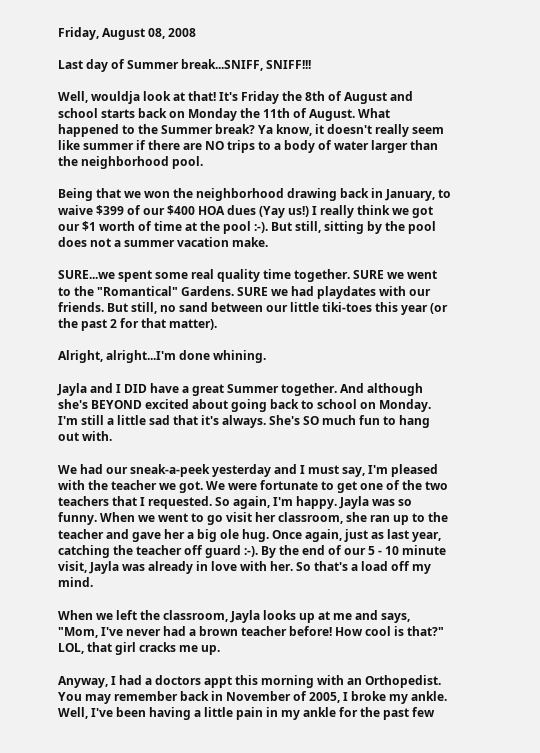Friday, August 08, 2008

Last day of Summer break...SNIFF, SNIFF!!!

Well, wouldja look at that! It's Friday the 8th of August and school starts back on Monday the 11th of August. What happened to the Summer break? Ya know, it doesn't really seem like summer if there are NO trips to a body of water larger than the neighborhood pool.

Being that we won the neighborhood drawing back in January, to waive $399 of our $400 HOA dues (Yay us!) I really think we got our $1 worth of time at the pool :-). But still, sitting by the pool does not a summer vacation make.

SURE...we spent some real quality time together. SURE we went to the "Romantical" Gardens. SURE we had playdates with our friends. But still, no sand between our little tiki-toes this year (or the past 2 for that matter).

Alright, alright...I'm done whining.

Jayla and I DID have a great Summer together. And although she's BEYOND excited about going back to school on Monday. I'm still a little sad that it's always. She's SO much fun to hang out with.

We had our sneak-a-peek yesterday and I must say, I'm pleased with the teacher we got. We were fortunate to get one of the two teachers that I requested. So again, I'm happy. Jayla was so funny. When we went to go visit her classroom, she ran up to the teacher and gave her a big ole hug. Once again, just as last year, catching the teacher off guard :-). By the end of our 5 - 10 minute visit, Jayla was already in love with her. So that's a load off my mind.

When we left the classroom, Jayla looks up at me and says, "Mom, I've never had a brown teacher before! How cool is that?" LOL, that girl cracks me up.

Anyway, I had a doctors appt this morning with an Orthopedist. You may remember back in November of 2005, I broke my ankle. Well, I've been having a little pain in my ankle for the past few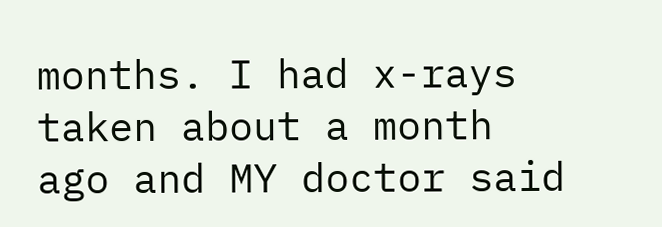months. I had x-rays taken about a month ago and MY doctor said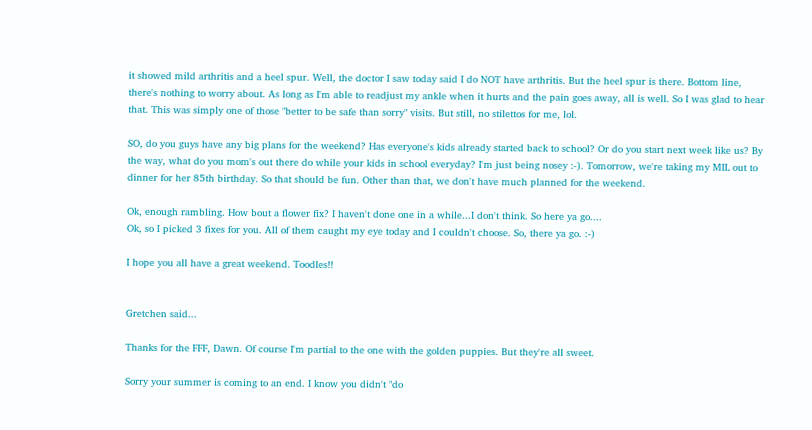it showed mild arthritis and a heel spur. Well, the doctor I saw today said I do NOT have arthritis. But the heel spur is there. Bottom line, there's nothing to worry about. As long as I'm able to readjust my ankle when it hurts and the pain goes away, all is well. So I was glad to hear that. This was simply one of those "better to be safe than sorry" visits. But still, no stilettos for me, lol.

SO, do you guys have any big plans for the weekend? Has everyone's kids already started back to school? Or do you start next week like us? By the way, what do you mom's out there do while your kids in school everyday? I'm just being nosey :-). Tomorrow, we're taking my MIL out to dinner for her 85th birthday. So that should be fun. Other than that, we don't have much planned for the weekend.

Ok, enough rambling. How bout a flower fix? I haven't done one in a while...I don't think. So here ya go....
Ok, so I picked 3 fixes for you. All of them caught my eye today and I couldn't choose. So, there ya go. :-)

I hope you all have a great weekend. Toodles!!


Gretchen said...

Thanks for the FFF, Dawn. Of course I'm partial to the one with the golden puppies. But they're all sweet.

Sorry your summer is coming to an end. I know you didn't "do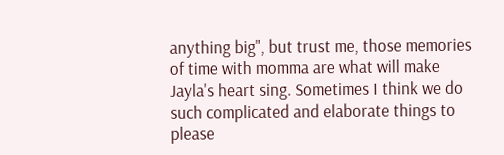anything big", but trust me, those memories of time with momma are what will make Jayla's heart sing. Sometimes I think we do such complicated and elaborate things to please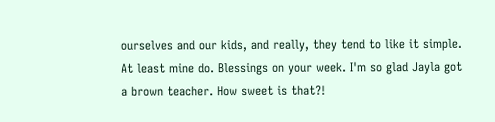ourselves and our kids, and really, they tend to like it simple. At least mine do. Blessings on your week. I'm so glad Jayla got a brown teacher. How sweet is that?!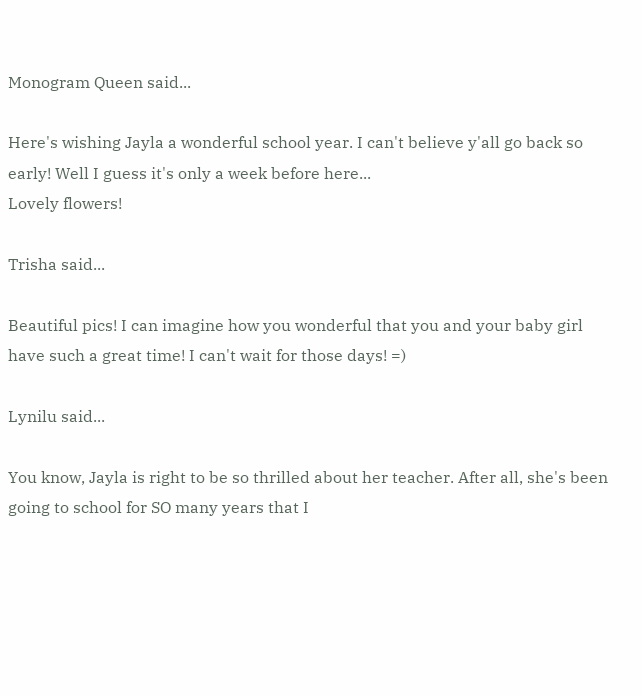Monogram Queen said...

Here's wishing Jayla a wonderful school year. I can't believe y'all go back so early! Well I guess it's only a week before here...
Lovely flowers!

Trisha said...

Beautiful pics! I can imagine how you wonderful that you and your baby girl have such a great time! I can't wait for those days! =)

Lynilu said...

You know, Jayla is right to be so thrilled about her teacher. After all, she's been going to school for SO many years that I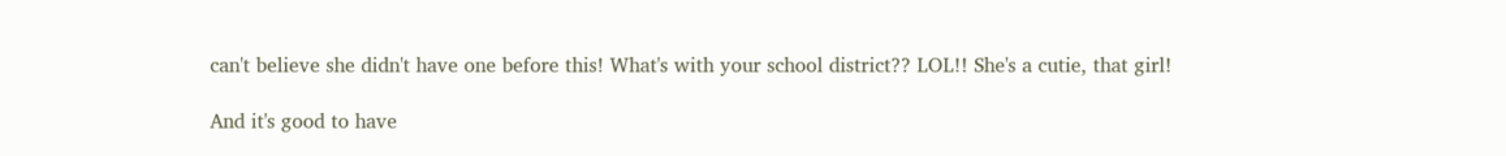can't believe she didn't have one before this! What's with your school district?? LOL!! She's a cutie, that girl!

And it's good to have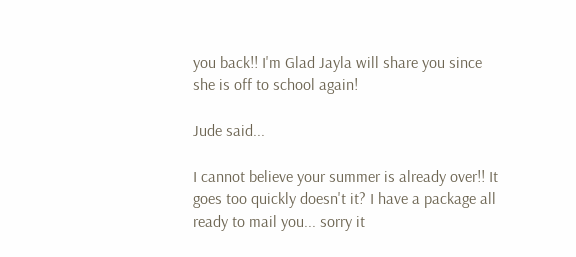you back!! I'm Glad Jayla will share you since she is off to school again!

Jude said...

I cannot believe your summer is already over!! It goes too quickly doesn't it? I have a package all ready to mail you... sorry it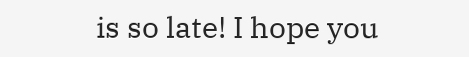is so late! I hope you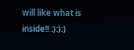will like what is inside!! :):):)